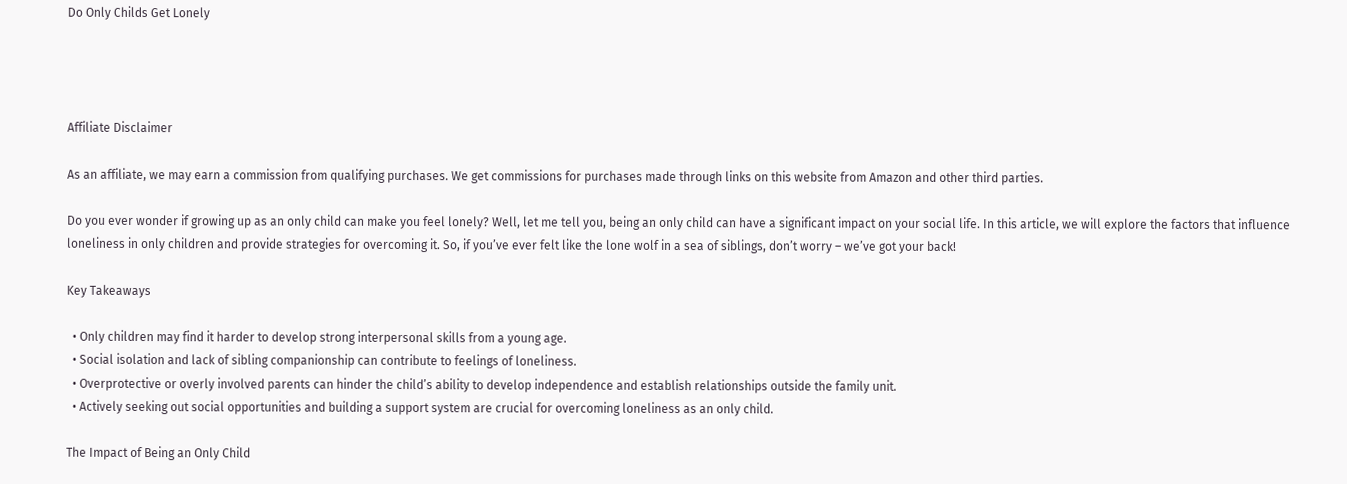Do Only Childs Get Lonely




Affiliate Disclaimer

As an affiliate, we may earn a commission from qualifying purchases. We get commissions for purchases made through links on this website from Amazon and other third parties.

Do you ever wonder if growing up as an only child can make you feel lonely? Well, let me tell you, being an only child can have a significant impact on your social life. In this article, we will explore the factors that influence loneliness in only children and provide strategies for overcoming it. So, if you’ve ever felt like the lone wolf in a sea of siblings, don’t worry – we’ve got your back!

Key Takeaways

  • Only children may find it harder to develop strong interpersonal skills from a young age.
  • Social isolation and lack of sibling companionship can contribute to feelings of loneliness.
  • Overprotective or overly involved parents can hinder the child’s ability to develop independence and establish relationships outside the family unit.
  • Actively seeking out social opportunities and building a support system are crucial for overcoming loneliness as an only child.

The Impact of Being an Only Child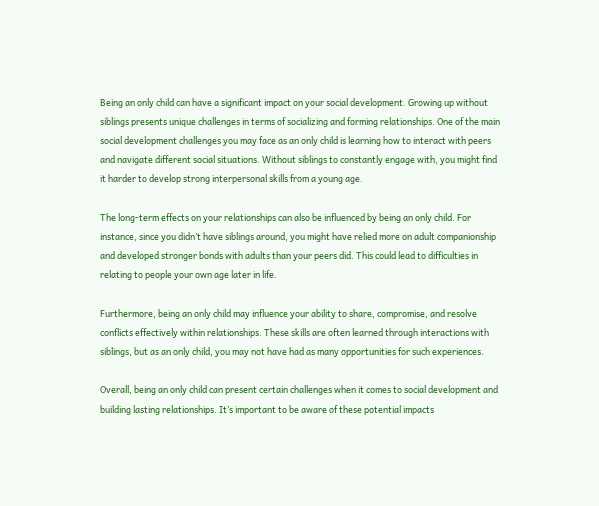Being an only child can have a significant impact on your social development. Growing up without siblings presents unique challenges in terms of socializing and forming relationships. One of the main social development challenges you may face as an only child is learning how to interact with peers and navigate different social situations. Without siblings to constantly engage with, you might find it harder to develop strong interpersonal skills from a young age.

The long-term effects on your relationships can also be influenced by being an only child. For instance, since you didn’t have siblings around, you might have relied more on adult companionship and developed stronger bonds with adults than your peers did. This could lead to difficulties in relating to people your own age later in life.

Furthermore, being an only child may influence your ability to share, compromise, and resolve conflicts effectively within relationships. These skills are often learned through interactions with siblings, but as an only child, you may not have had as many opportunities for such experiences.

Overall, being an only child can present certain challenges when it comes to social development and building lasting relationships. It’s important to be aware of these potential impacts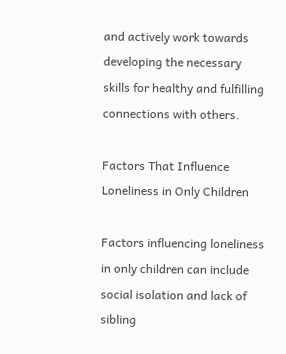and actively work towards developing the necessary skills for healthy and fulfilling connections with others.

Factors That Influence Loneliness in Only Children

Factors influencing loneliness in only children can include social isolation and lack of sibling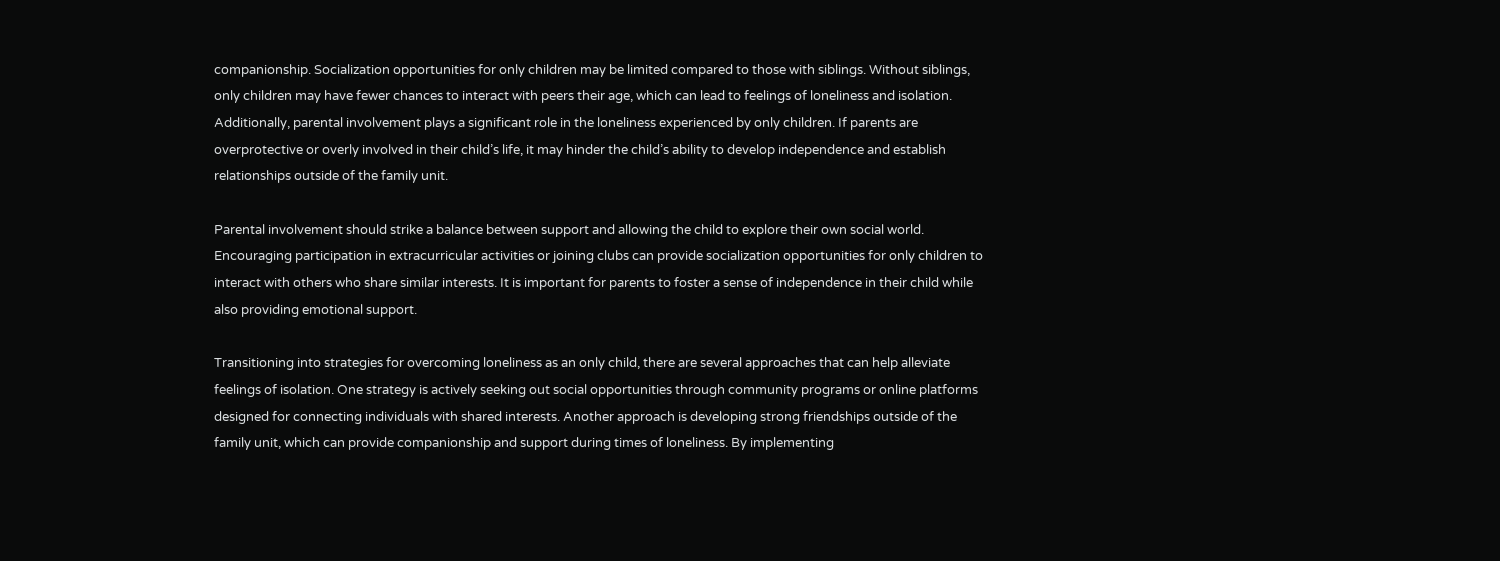companionship. Socialization opportunities for only children may be limited compared to those with siblings. Without siblings, only children may have fewer chances to interact with peers their age, which can lead to feelings of loneliness and isolation. Additionally, parental involvement plays a significant role in the loneliness experienced by only children. If parents are overprotective or overly involved in their child’s life, it may hinder the child’s ability to develop independence and establish relationships outside of the family unit.

Parental involvement should strike a balance between support and allowing the child to explore their own social world. Encouraging participation in extracurricular activities or joining clubs can provide socialization opportunities for only children to interact with others who share similar interests. It is important for parents to foster a sense of independence in their child while also providing emotional support.

Transitioning into strategies for overcoming loneliness as an only child, there are several approaches that can help alleviate feelings of isolation. One strategy is actively seeking out social opportunities through community programs or online platforms designed for connecting individuals with shared interests. Another approach is developing strong friendships outside of the family unit, which can provide companionship and support during times of loneliness. By implementing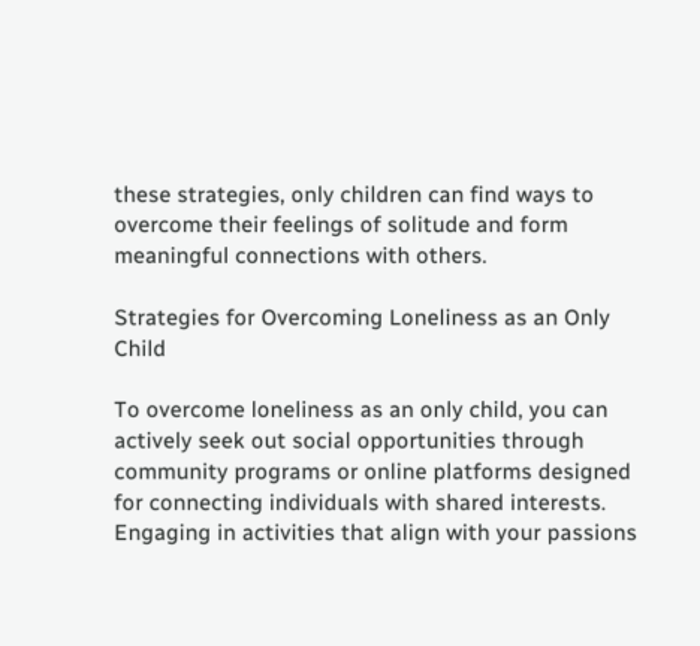these strategies, only children can find ways to overcome their feelings of solitude and form meaningful connections with others.

Strategies for Overcoming Loneliness as an Only Child

To overcome loneliness as an only child, you can actively seek out social opportunities through community programs or online platforms designed for connecting individuals with shared interests. Engaging in activities that align with your passions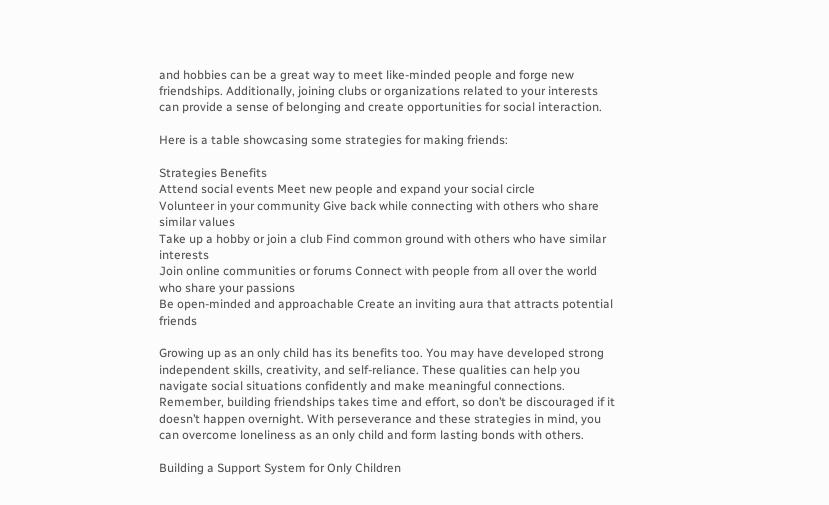and hobbies can be a great way to meet like-minded people and forge new friendships. Additionally, joining clubs or organizations related to your interests can provide a sense of belonging and create opportunities for social interaction.

Here is a table showcasing some strategies for making friends:

Strategies Benefits
Attend social events Meet new people and expand your social circle
Volunteer in your community Give back while connecting with others who share similar values
Take up a hobby or join a club Find common ground with others who have similar interests
Join online communities or forums Connect with people from all over the world who share your passions
Be open-minded and approachable Create an inviting aura that attracts potential friends

Growing up as an only child has its benefits too. You may have developed strong independent skills, creativity, and self-reliance. These qualities can help you navigate social situations confidently and make meaningful connections. Remember, building friendships takes time and effort, so don’t be discouraged if it doesn’t happen overnight. With perseverance and these strategies in mind, you can overcome loneliness as an only child and form lasting bonds with others.

Building a Support System for Only Children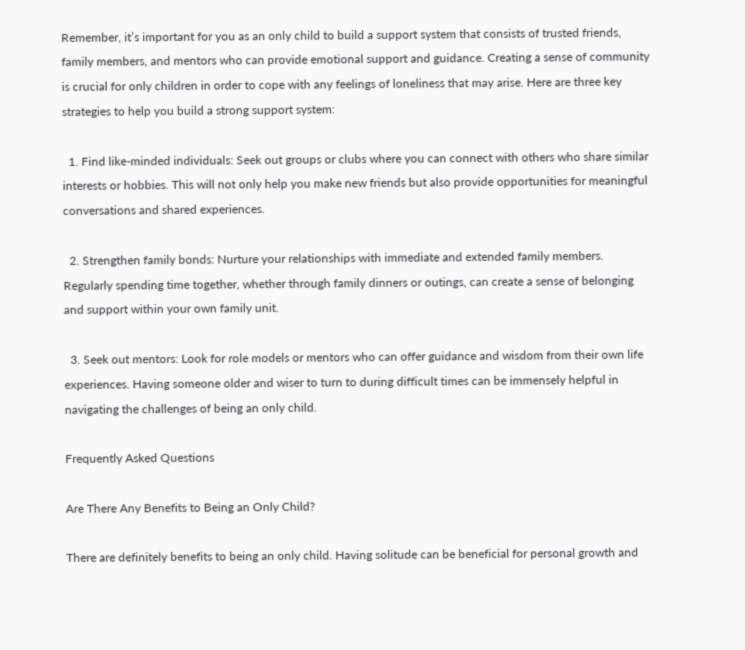Remember, it’s important for you as an only child to build a support system that consists of trusted friends, family members, and mentors who can provide emotional support and guidance. Creating a sense of community is crucial for only children in order to cope with any feelings of loneliness that may arise. Here are three key strategies to help you build a strong support system:

  1. Find like-minded individuals: Seek out groups or clubs where you can connect with others who share similar interests or hobbies. This will not only help you make new friends but also provide opportunities for meaningful conversations and shared experiences.

  2. Strengthen family bonds: Nurture your relationships with immediate and extended family members. Regularly spending time together, whether through family dinners or outings, can create a sense of belonging and support within your own family unit.

  3. Seek out mentors: Look for role models or mentors who can offer guidance and wisdom from their own life experiences. Having someone older and wiser to turn to during difficult times can be immensely helpful in navigating the challenges of being an only child.

Frequently Asked Questions

Are There Any Benefits to Being an Only Child?

There are definitely benefits to being an only child. Having solitude can be beneficial for personal growth and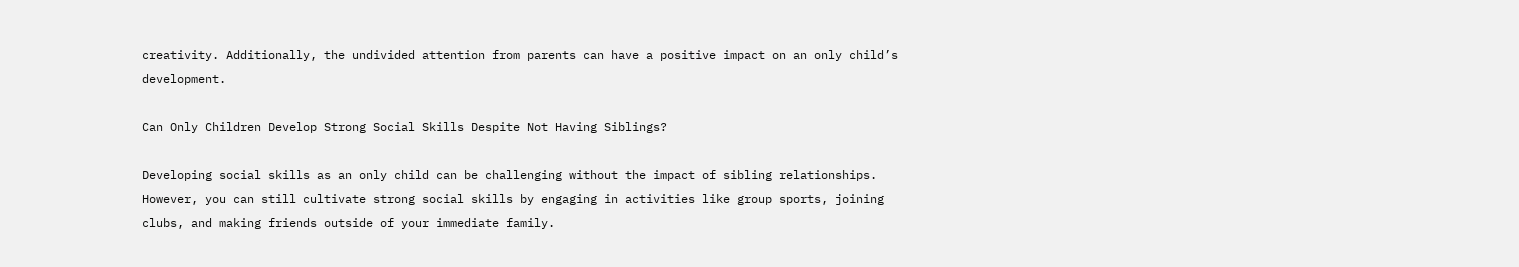creativity. Additionally, the undivided attention from parents can have a positive impact on an only child’s development.

Can Only Children Develop Strong Social Skills Despite Not Having Siblings?

Developing social skills as an only child can be challenging without the impact of sibling relationships. However, you can still cultivate strong social skills by engaging in activities like group sports, joining clubs, and making friends outside of your immediate family.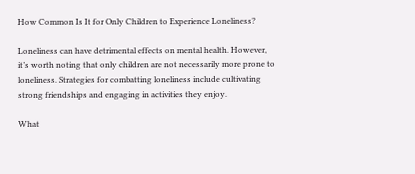How Common Is It for Only Children to Experience Loneliness?

Loneliness can have detrimental effects on mental health. However, it’s worth noting that only children are not necessarily more prone to loneliness. Strategies for combatting loneliness include cultivating strong friendships and engaging in activities they enjoy.

What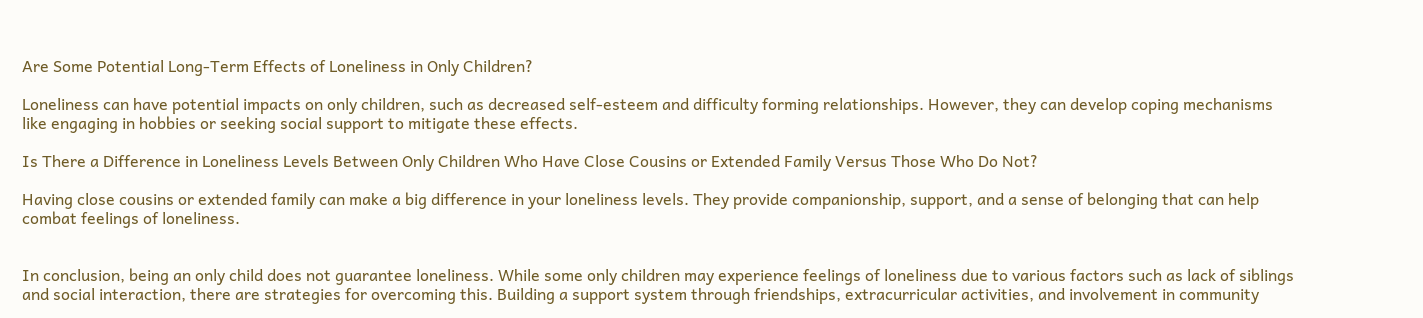Are Some Potential Long-Term Effects of Loneliness in Only Children?

Loneliness can have potential impacts on only children, such as decreased self-esteem and difficulty forming relationships. However, they can develop coping mechanisms like engaging in hobbies or seeking social support to mitigate these effects.

Is There a Difference in Loneliness Levels Between Only Children Who Have Close Cousins or Extended Family Versus Those Who Do Not?

Having close cousins or extended family can make a big difference in your loneliness levels. They provide companionship, support, and a sense of belonging that can help combat feelings of loneliness.


In conclusion, being an only child does not guarantee loneliness. While some only children may experience feelings of loneliness due to various factors such as lack of siblings and social interaction, there are strategies for overcoming this. Building a support system through friendships, extracurricular activities, and involvement in community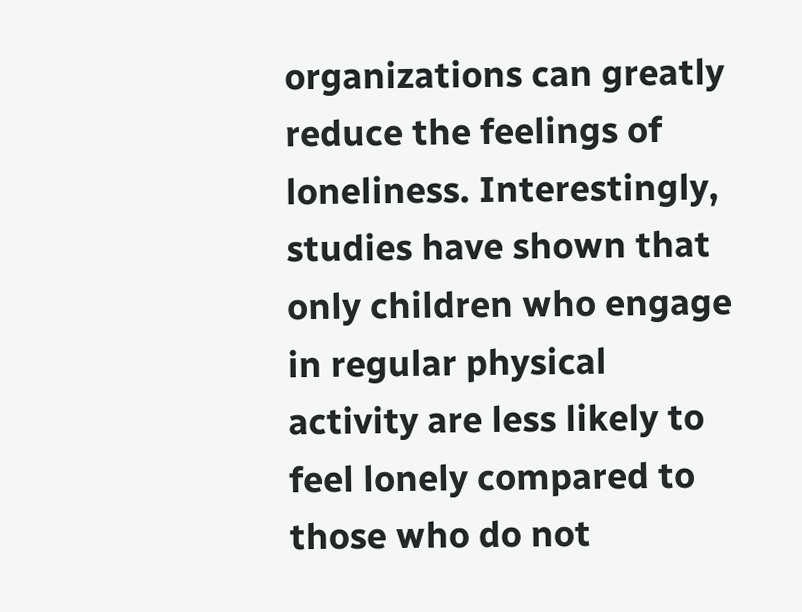organizations can greatly reduce the feelings of loneliness. Interestingly, studies have shown that only children who engage in regular physical activity are less likely to feel lonely compared to those who do not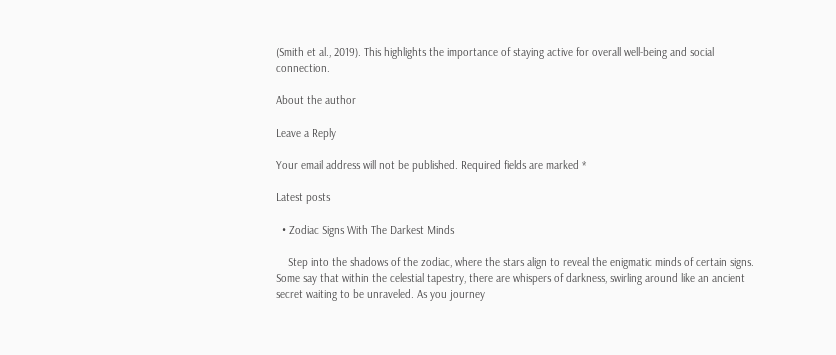(Smith et al., 2019). This highlights the importance of staying active for overall well-being and social connection.

About the author

Leave a Reply

Your email address will not be published. Required fields are marked *

Latest posts

  • Zodiac Signs With The Darkest Minds

    Step into the shadows of the zodiac, where the stars align to reveal the enigmatic minds of certain signs. Some say that within the celestial tapestry, there are whispers of darkness, swirling around like an ancient secret waiting to be unraveled. As you journey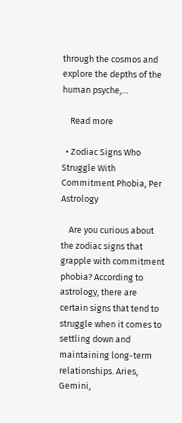through the cosmos and explore the depths of the human psyche,…

    Read more

  • Zodiac Signs Who Struggle With Commitment Phobia, Per Astrology

    Are you curious about the zodiac signs that grapple with commitment phobia? According to astrology, there are certain signs that tend to struggle when it comes to settling down and maintaining long-term relationships. Aries, Gemini,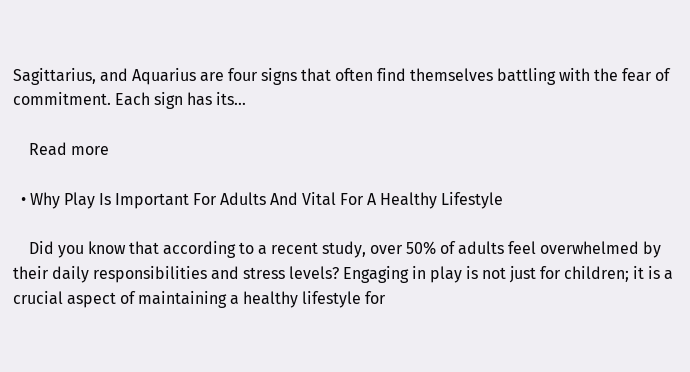Sagittarius, and Aquarius are four signs that often find themselves battling with the fear of commitment. Each sign has its…

    Read more

  • Why Play Is Important For Adults And Vital For A Healthy Lifestyle

    Did you know that according to a recent study, over 50% of adults feel overwhelmed by their daily responsibilities and stress levels? Engaging in play is not just for children; it is a crucial aspect of maintaining a healthy lifestyle for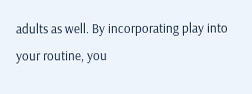adults as well. By incorporating play into your routine, you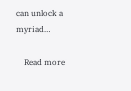can unlock a myriad…

    Read more